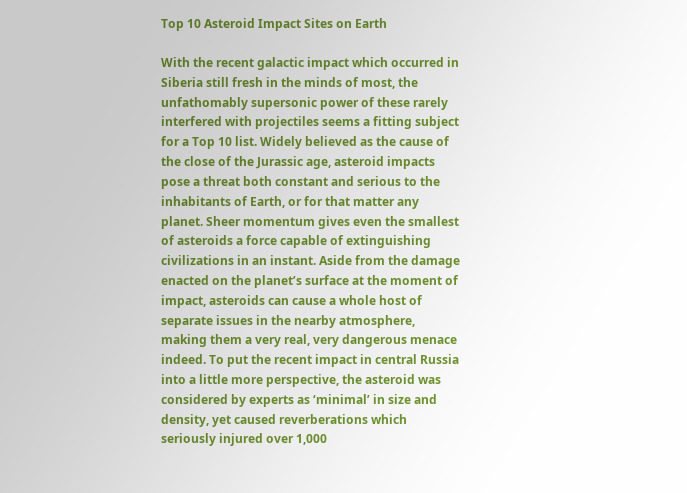Top 10 Asteroid Impact Sites on Earth

With the recent galactic impact which occurred in Siberia still fresh in the minds of most, the unfathomably supersonic power of these rarely interfered with projectiles seems a fitting subject for a Top 10 list. Widely believed as the cause of the close of the Jurassic age, asteroid impacts pose a threat both constant and serious to the inhabitants of Earth, or for that matter any planet. Sheer momentum gives even the smallest of asteroids a force capable of extinguishing civilizations in an instant. Aside from the damage enacted on the planet’s surface at the moment of impact, asteroids can cause a whole host of separate issues in the nearby atmosphere, making them a very real, very dangerous menace indeed. To put the recent impact in central Russia into a little more perspective, the asteroid was considered by experts as ‘minimal’ in size and density, yet caused reverberations which seriously injured over 1,000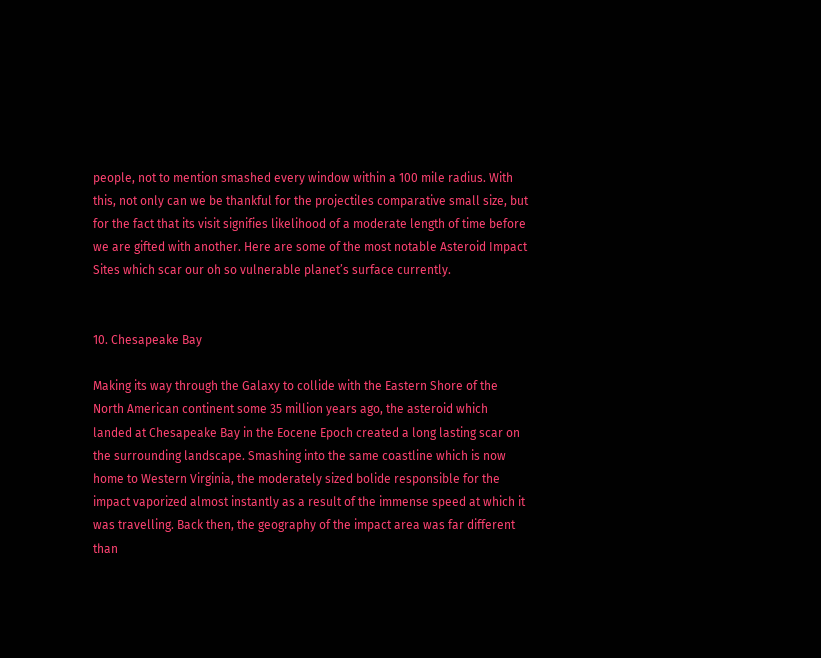people, not to mention smashed every window within a 100 mile radius. With this, not only can we be thankful for the projectiles comparative small size, but for the fact that its visit signifies likelihood of a moderate length of time before we are gifted with another. Here are some of the most notable Asteroid Impact Sites which scar our oh so vulnerable planet’s surface currently.


10. Chesapeake Bay

Making its way through the Galaxy to collide with the Eastern Shore of the North American continent some 35 million years ago, the asteroid which landed at Chesapeake Bay in the Eocene Epoch created a long lasting scar on the surrounding landscape. Smashing into the same coastline which is now home to Western Virginia, the moderately sized bolide responsible for the impact vaporized almost instantly as a result of the immense speed at which it was travelling. Back then, the geography of the impact area was far different than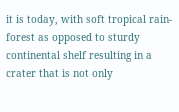it is today, with soft tropical rain-forest as opposed to sturdy continental shelf resulting in a crater that is not only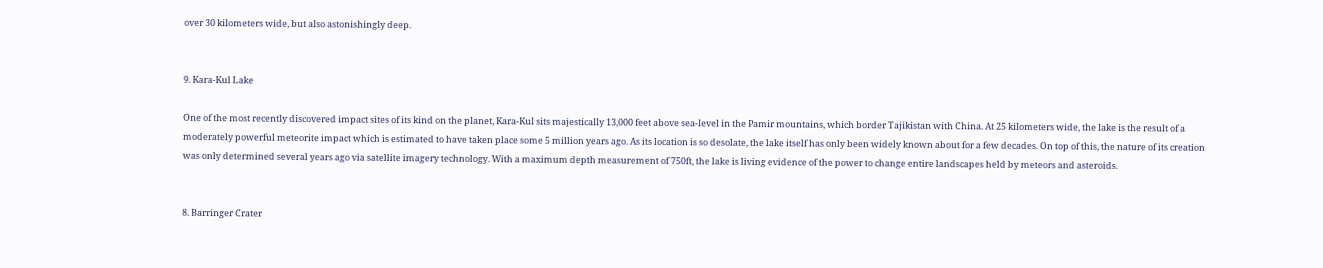over 30 kilometers wide, but also astonishingly deep.


9. Kara-Kul Lake

One of the most recently discovered impact sites of its kind on the planet, Kara-Kul sits majestically 13,000 feet above sea-level in the Pamir mountains, which border Tajikistan with China. At 25 kilometers wide, the lake is the result of a moderately powerful meteorite impact which is estimated to have taken place some 5 million years ago. As its location is so desolate, the lake itself has only been widely known about for a few decades. On top of this, the nature of its creation was only determined several years ago via satellite imagery technology. With a maximum depth measurement of 750ft, the lake is living evidence of the power to change entire landscapes held by meteors and asteroids.


8. Barringer Crater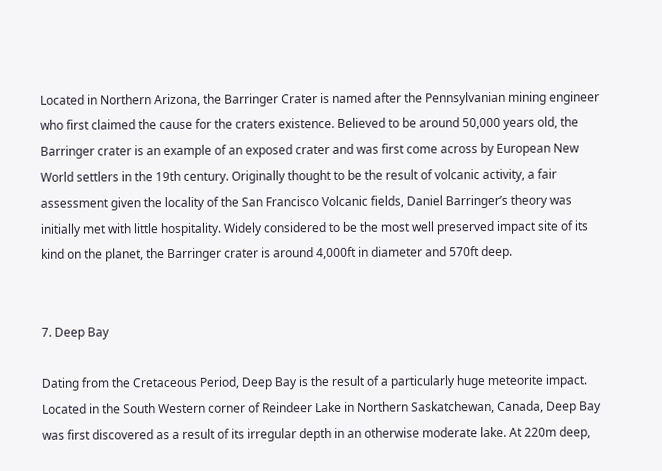Located in Northern Arizona, the Barringer Crater is named after the Pennsylvanian mining engineer who first claimed the cause for the craters existence. Believed to be around 50,000 years old, the Barringer crater is an example of an exposed crater and was first come across by European New World settlers in the 19th century. Originally thought to be the result of volcanic activity, a fair assessment given the locality of the San Francisco Volcanic fields, Daniel Barringer’s theory was initially met with little hospitality. Widely considered to be the most well preserved impact site of its kind on the planet, the Barringer crater is around 4,000ft in diameter and 570ft deep.


7. Deep Bay

Dating from the Cretaceous Period, Deep Bay is the result of a particularly huge meteorite impact. Located in the South Western corner of Reindeer Lake in Northern Saskatchewan, Canada, Deep Bay was first discovered as a result of its irregular depth in an otherwise moderate lake. At 220m deep,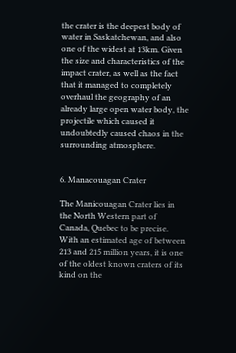the crater is the deepest body of water in Saskatchewan, and also one of the widest at 13km. Given the size and characteristics of the impact crater, as well as the fact that it managed to completely overhaul the geography of an already large open water body, the projectile which caused it undoubtedly caused chaos in the surrounding atmosphere.


6. Manacouagan Crater

The Manicouagan Crater lies in the North Western part of Canada, Quebec to be precise. With an estimated age of between 213 and 215 million years, it is one of the oldest known craters of its kind on the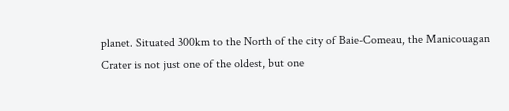planet. Situated 300km to the North of the city of Baie-Comeau, the Manicouagan Crater is not just one of the oldest, but one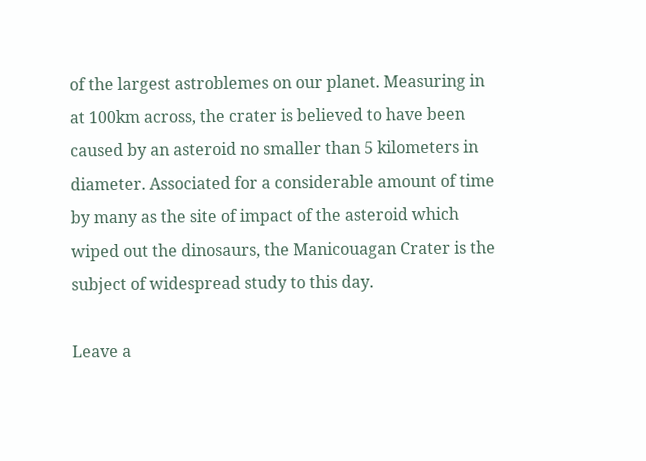of the largest astroblemes on our planet. Measuring in at 100km across, the crater is believed to have been caused by an asteroid no smaller than 5 kilometers in diameter. Associated for a considerable amount of time by many as the site of impact of the asteroid which wiped out the dinosaurs, the Manicouagan Crater is the subject of widespread study to this day.

Leave a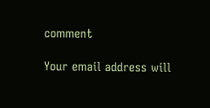comment

Your email address will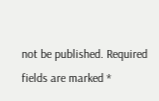not be published. Required fields are marked *